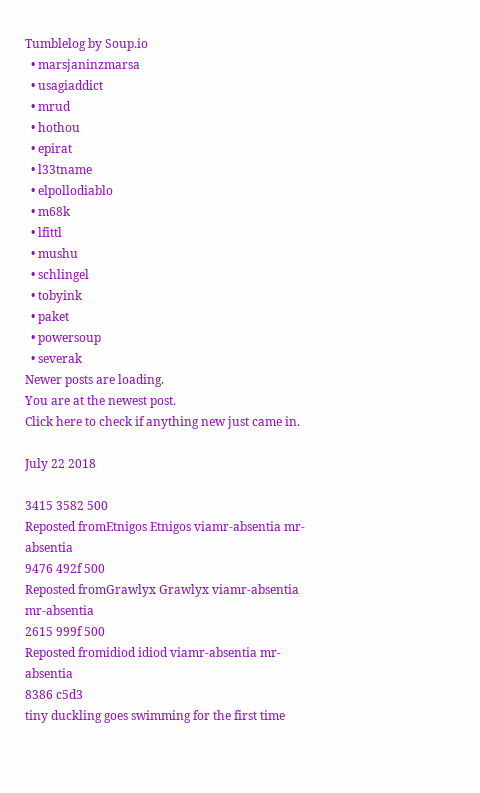Tumblelog by Soup.io
  • marsjaninzmarsa
  • usagiaddict
  • mrud
  • hothou
  • epirat
  • l33tname
  • elpollodiablo
  • m68k
  • lfittl
  • mushu
  • schlingel
  • tobyink
  • paket
  • powersoup
  • severak
Newer posts are loading.
You are at the newest post.
Click here to check if anything new just came in.

July 22 2018

3415 3582 500
Reposted fromEtnigos Etnigos viamr-absentia mr-absentia
9476 492f 500
Reposted fromGrawlyx Grawlyx viamr-absentia mr-absentia
2615 999f 500
Reposted fromidiod idiod viamr-absentia mr-absentia
8386 c5d3
tiny duckling goes swimming for the first time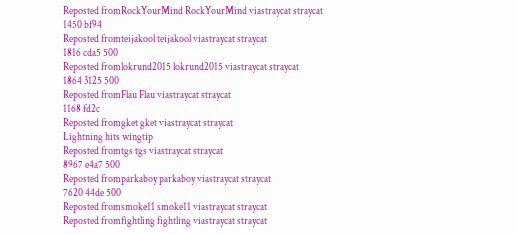Reposted fromRockYourMind RockYourMind viastraycat straycat
1450 bf94
Reposted fromteijakool teijakool viastraycat straycat
1816 cda5 500
Reposted fromlokrund2015 lokrund2015 viastraycat straycat
1864 3125 500
Reposted fromFlau Flau viastraycat straycat
1168 fd2c
Reposted fromgket gket viastraycat straycat
Lightning hits wingtip
Reposted fromtgs tgs viastraycat straycat
8967 e4a7 500
Reposted fromparkaboy parkaboy viastraycat straycat
7620 44de 500
Reposted fromsmoke11 smoke11 viastraycat straycat
Reposted fromfightling fightling viastraycat straycat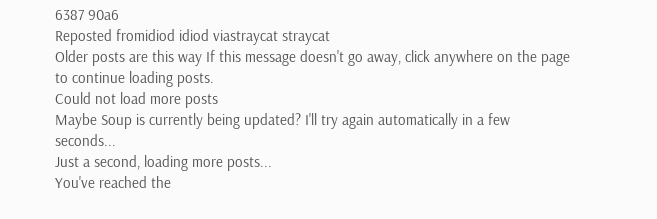6387 90a6
Reposted fromidiod idiod viastraycat straycat
Older posts are this way If this message doesn't go away, click anywhere on the page to continue loading posts.
Could not load more posts
Maybe Soup is currently being updated? I'll try again automatically in a few seconds...
Just a second, loading more posts...
You've reached the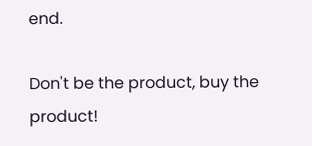end.

Don't be the product, buy the product!